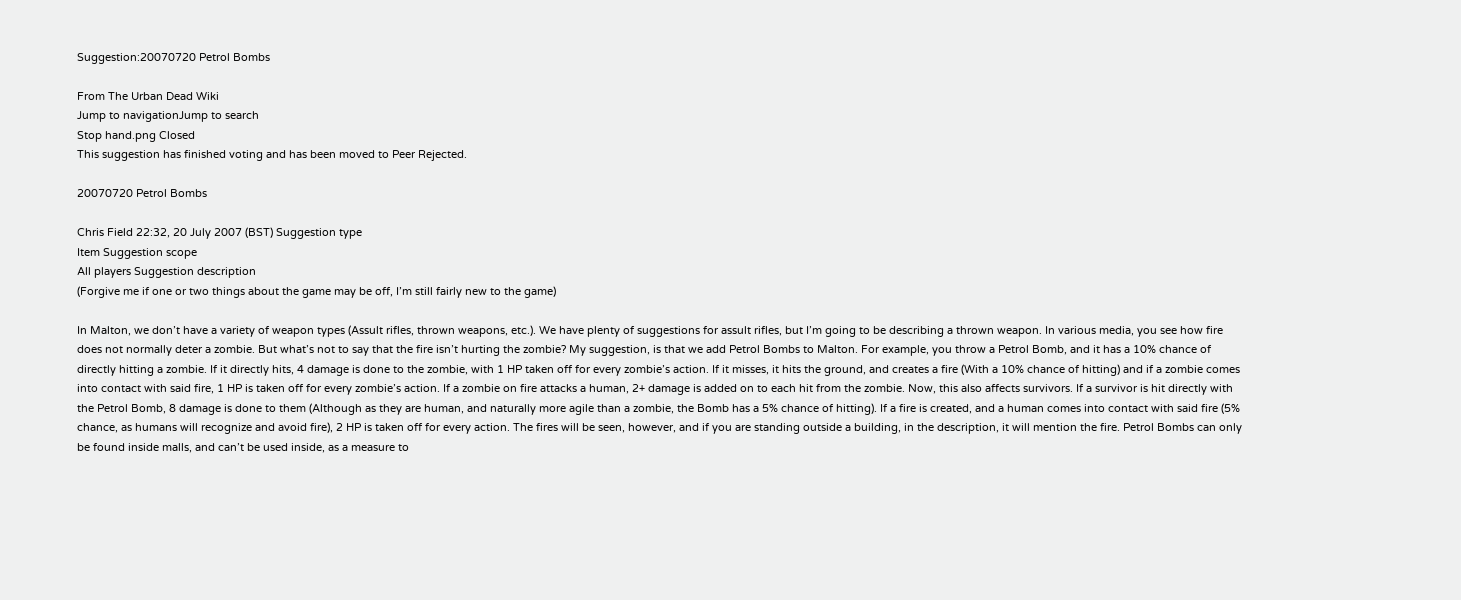Suggestion:20070720 Petrol Bombs

From The Urban Dead Wiki
Jump to navigationJump to search
Stop hand.png Closed
This suggestion has finished voting and has been moved to Peer Rejected.

20070720 Petrol Bombs

Chris Field 22:32, 20 July 2007 (BST) Suggestion type
Item Suggestion scope
All players Suggestion description
(Forgive me if one or two things about the game may be off, I’m still fairly new to the game)

In Malton, we don’t have a variety of weapon types (Assult rifles, thrown weapons, etc.). We have plenty of suggestions for assult rifles, but I’m going to be describing a thrown weapon. In various media, you see how fire does not normally deter a zombie. But what’s not to say that the fire isn’t hurting the zombie? My suggestion, is that we add Petrol Bombs to Malton. For example, you throw a Petrol Bomb, and it has a 10% chance of directly hitting a zombie. If it directly hits, 4 damage is done to the zombie, with 1 HP taken off for every zombie’s action. If it misses, it hits the ground, and creates a fire (With a 10% chance of hitting) and if a zombie comes into contact with said fire, 1 HP is taken off for every zombie’s action. If a zombie on fire attacks a human, 2+ damage is added on to each hit from the zombie. Now, this also affects survivors. If a survivor is hit directly with the Petrol Bomb, 8 damage is done to them (Although as they are human, and naturally more agile than a zombie, the Bomb has a 5% chance of hitting). If a fire is created, and a human comes into contact with said fire (5% chance, as humans will recognize and avoid fire), 2 HP is taken off for every action. The fires will be seen, however, and if you are standing outside a building, in the description, it will mention the fire. Petrol Bombs can only be found inside malls, and can’t be used inside, as a measure to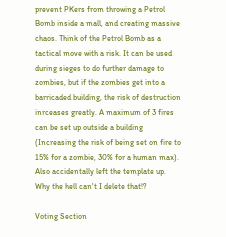prevent PKers from throwing a Petrol Bomb inside a mall, and creating massive chaos. Think of the Petrol Bomb as a tactical move with a risk. It can be used during sieges to do further damage to zombies, but if the zombies get into a barricaded building, the risk of destruction inrceases greatly. A maximum of 3 fires can be set up outside a building (Increasing the risk of being set on fire to 15% for a zombie, 30% for a human max). Also accidentally left the template up. Why the hell can't I delete that!?

Voting Section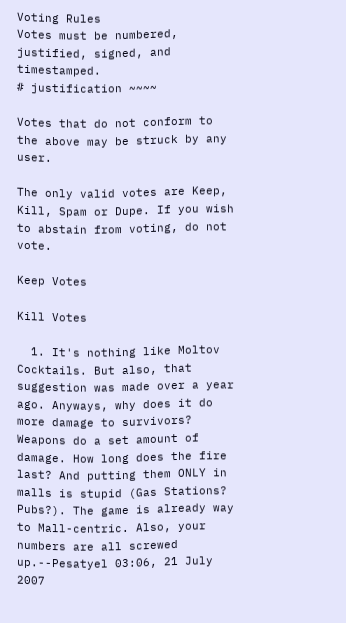Voting Rules
Votes must be numbered, justified, signed, and timestamped.
# justification ~~~~

Votes that do not conform to the above may be struck by any user.

The only valid votes are Keep, Kill, Spam or Dupe. If you wish to abstain from voting, do not vote.

Keep Votes

Kill Votes

  1. It's nothing like Moltov Cocktails. But also, that suggestion was made over a year ago. Anyways, why does it do more damage to survivors? Weapons do a set amount of damage. How long does the fire last? And putting them ONLY in malls is stupid (Gas Stations? Pubs?). The game is already way to Mall-centric. Also, your numbers are all screwed up.--Pesatyel 03:06, 21 July 2007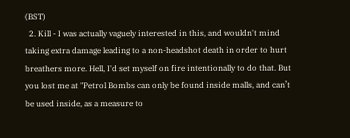(BST)
  2. Kill - I was actually vaguely interested in this, and wouldn't mind taking extra damage leading to a non-headshot death in order to hurt breathers more. Hell, I'd set myself on fire intentionally to do that. But you lost me at "Petrol Bombs can only be found inside malls, and can’t be used inside, as a measure to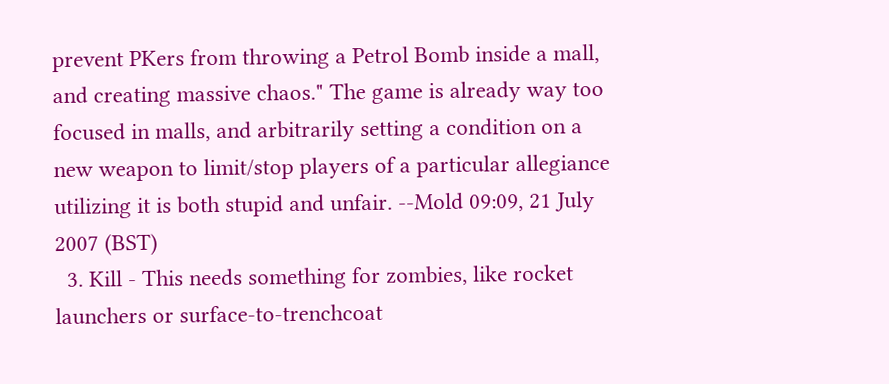prevent PKers from throwing a Petrol Bomb inside a mall, and creating massive chaos." The game is already way too focused in malls, and arbitrarily setting a condition on a new weapon to limit/stop players of a particular allegiance utilizing it is both stupid and unfair. --Mold 09:09, 21 July 2007 (BST)
  3. Kill - This needs something for zombies, like rocket launchers or surface-to-trenchcoat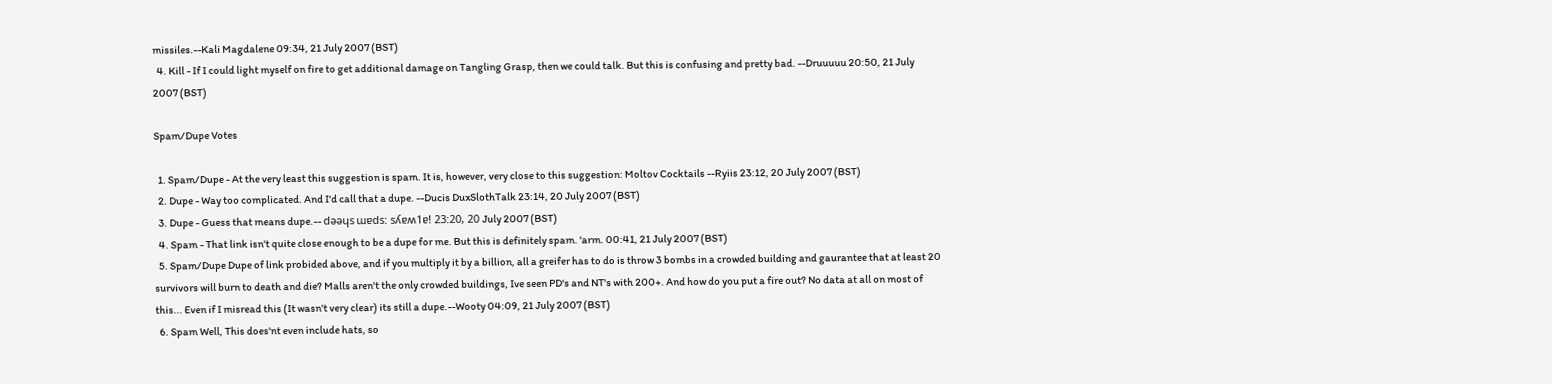missiles.--Kali Magdalene 09:34, 21 July 2007 (BST)
  4. Kill - If I could light myself on fire to get additional damage on Tangling Grasp, then we could talk. But this is confusing and pretty bad. --Druuuuu 20:50, 21 July 2007 (BST)

Spam/Dupe Votes

  1. Spam/Dupe - At the very least this suggestion is spam. It is, however, very close to this suggestion: Moltov Cocktails --Ryiis 23:12, 20 July 2007 (BST)
  2. Dupe - Way too complicated. And I'd call that a dupe. --Ducis DuxSlothTalk 23:14, 20 July 2007 (BST)
  3. Dupe - Guess that means dupe.-- dǝǝɥs ɯɐds: sʎɐʍ1ɐ! 23:20, 20 July 2007 (BST)
  4. Spam - That link isn't quite close enough to be a dupe for me. But this is definitely spam. 'arm. 00:41, 21 July 2007 (BST)
  5. Spam/Dupe Dupe of link probided above, and if you multiply it by a billion, all a greifer has to do is throw 3 bombs in a crowded building and gaurantee that at least 20 survivors will burn to death and die? Malls aren't the only crowded buildings, Ive seen PD's and NT's with 200+. And how do you put a fire out? No data at all on most of this... Even if I misread this (It wasn't very clear) its still a dupe.--Wooty 04:09, 21 July 2007 (BST)
  6. Spam Well, This does'nt even include hats, so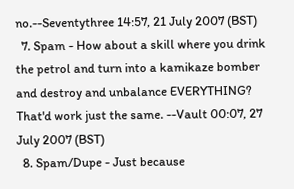no.--Seventythree 14:57, 21 July 2007 (BST)
  7. Spam - How about a skill where you drink the petrol and turn into a kamikaze bomber and destroy and unbalance EVERYTHING? That'd work just the same. --Vault 00:07, 27 July 2007 (BST)
  8. Spam/Dupe - Just because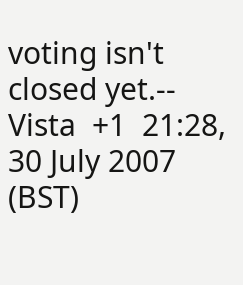voting isn't closed yet.-- Vista  +1  21:28, 30 July 2007 (BST)